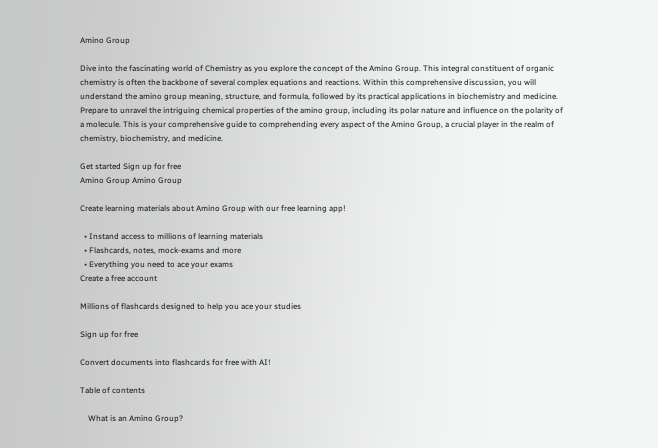Amino Group

Dive into the fascinating world of Chemistry as you explore the concept of the Amino Group. This integral constituent of organic chemistry is often the backbone of several complex equations and reactions. Within this comprehensive discussion, you will understand the amino group meaning, structure, and formula, followed by its practical applications in biochemistry and medicine. Prepare to unravel the intriguing chemical properties of the amino group, including its polar nature and influence on the polarity of a molecule. This is your comprehensive guide to comprehending every aspect of the Amino Group, a crucial player in the realm of chemistry, biochemistry, and medicine.

Get started Sign up for free
Amino Group Amino Group

Create learning materials about Amino Group with our free learning app!

  • Instand access to millions of learning materials
  • Flashcards, notes, mock-exams and more
  • Everything you need to ace your exams
Create a free account

Millions of flashcards designed to help you ace your studies

Sign up for free

Convert documents into flashcards for free with AI!

Table of contents

    What is an Amino Group?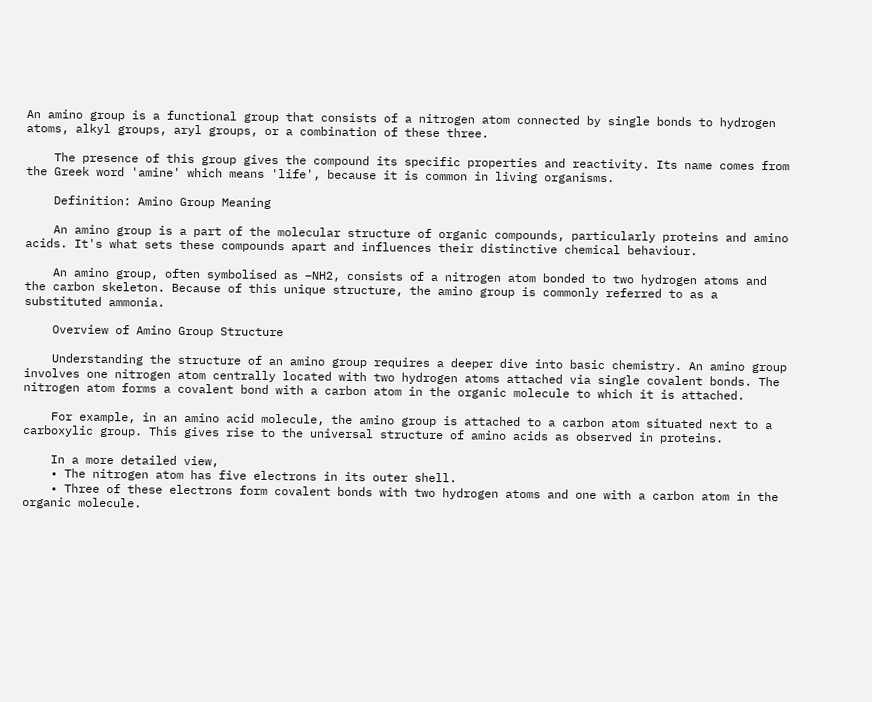An amino group is a functional group that consists of a nitrogen atom connected by single bonds to hydrogen atoms, alkyl groups, aryl groups, or a combination of these three.

    The presence of this group gives the compound its specific properties and reactivity. Its name comes from the Greek word 'amine' which means 'life', because it is common in living organisms.

    Definition: Amino Group Meaning

    An amino group is a part of the molecular structure of organic compounds, particularly proteins and amino acids. It's what sets these compounds apart and influences their distinctive chemical behaviour.

    An amino group, often symbolised as –NH2, consists of a nitrogen atom bonded to two hydrogen atoms and the carbon skeleton. Because of this unique structure, the amino group is commonly referred to as a substituted ammonia.

    Overview of Amino Group Structure

    Understanding the structure of an amino group requires a deeper dive into basic chemistry. An amino group involves one nitrogen atom centrally located with two hydrogen atoms attached via single covalent bonds. The nitrogen atom forms a covalent bond with a carbon atom in the organic molecule to which it is attached.

    For example, in an amino acid molecule, the amino group is attached to a carbon atom situated next to a carboxylic group. This gives rise to the universal structure of amino acids as observed in proteins.

    In a more detailed view,
    • The nitrogen atom has five electrons in its outer shell.
    • Three of these electrons form covalent bonds with two hydrogen atoms and one with a carbon atom in the organic molecule.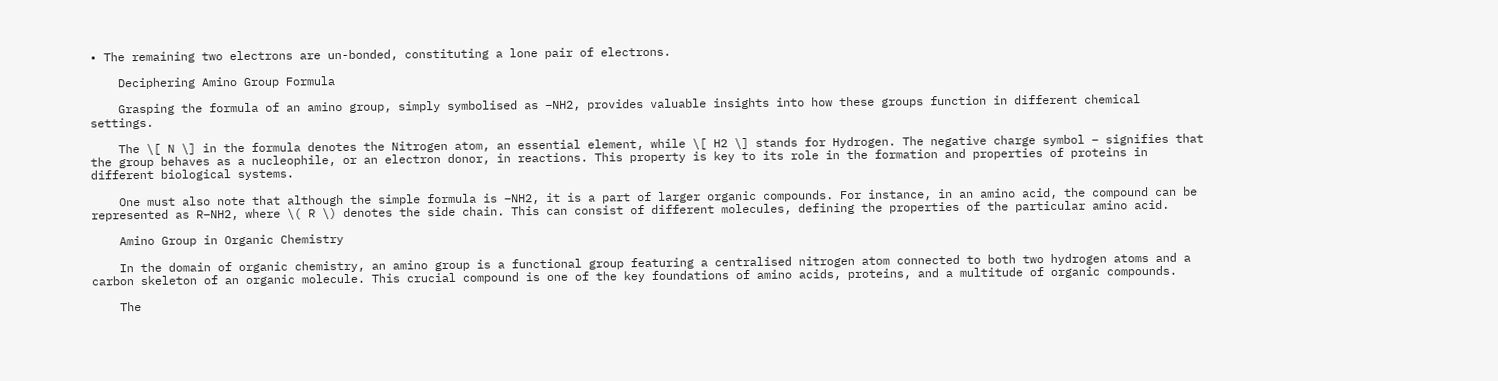• The remaining two electrons are un-bonded, constituting a lone pair of electrons.

    Deciphering Amino Group Formula

    Grasping the formula of an amino group, simply symbolised as –NH2, provides valuable insights into how these groups function in different chemical settings.

    The \[ N \] in the formula denotes the Nitrogen atom, an essential element, while \[ H2 \] stands for Hydrogen. The negative charge symbol – signifies that the group behaves as a nucleophile, or an electron donor, in reactions. This property is key to its role in the formation and properties of proteins in different biological systems.

    One must also note that although the simple formula is –NH2, it is a part of larger organic compounds. For instance, in an amino acid, the compound can be represented as R–NH2, where \( R \) denotes the side chain. This can consist of different molecules, defining the properties of the particular amino acid.

    Amino Group in Organic Chemistry

    In the domain of organic chemistry, an amino group is a functional group featuring a centralised nitrogen atom connected to both two hydrogen atoms and a carbon skeleton of an organic molecule. This crucial compound is one of the key foundations of amino acids, proteins, and a multitude of organic compounds.

    The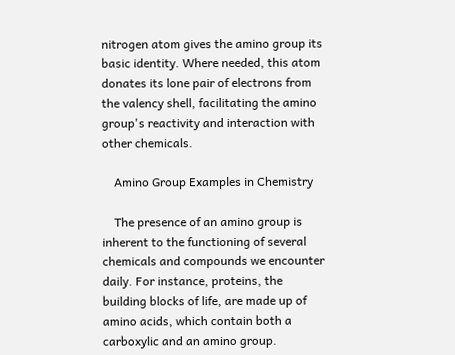nitrogen atom gives the amino group its basic identity. Where needed, this atom donates its lone pair of electrons from the valency shell, facilitating the amino group's reactivity and interaction with other chemicals.

    Amino Group Examples in Chemistry

    The presence of an amino group is inherent to the functioning of several chemicals and compounds we encounter daily. For instance, proteins, the building blocks of life, are made up of amino acids, which contain both a carboxylic and an amino group.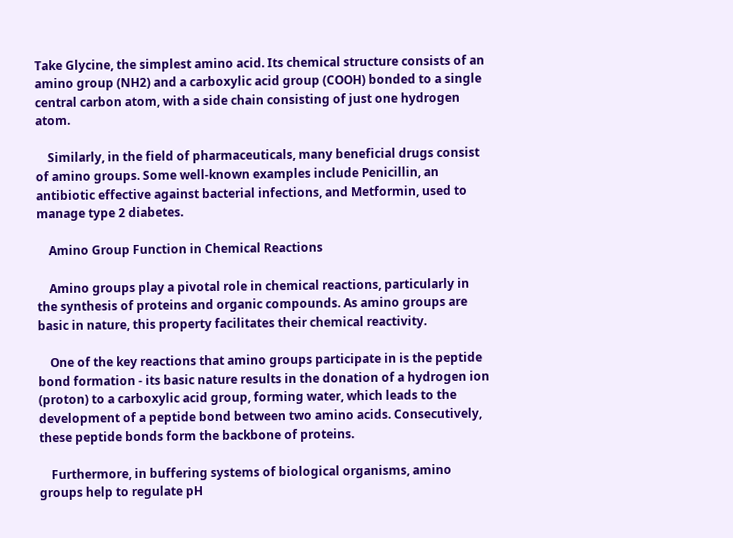Take Glycine, the simplest amino acid. Its chemical structure consists of an amino group (NH2) and a carboxylic acid group (COOH) bonded to a single central carbon atom, with a side chain consisting of just one hydrogen atom.

    Similarly, in the field of pharmaceuticals, many beneficial drugs consist of amino groups. Some well-known examples include Penicillin, an antibiotic effective against bacterial infections, and Metformin, used to manage type 2 diabetes.

    Amino Group Function in Chemical Reactions

    Amino groups play a pivotal role in chemical reactions, particularly in the synthesis of proteins and organic compounds. As amino groups are basic in nature, this property facilitates their chemical reactivity.

    One of the key reactions that amino groups participate in is the peptide bond formation - its basic nature results in the donation of a hydrogen ion (proton) to a carboxylic acid group, forming water, which leads to the development of a peptide bond between two amino acids. Consecutively, these peptide bonds form the backbone of proteins.

    Furthermore, in buffering systems of biological organisms, amino groups help to regulate pH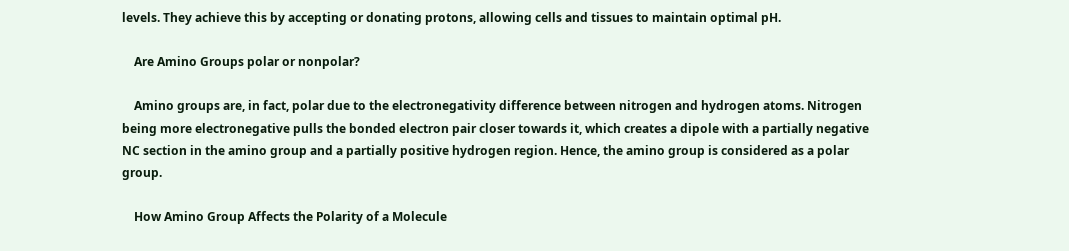levels. They achieve this by accepting or donating protons, allowing cells and tissues to maintain optimal pH.

    Are Amino Groups polar or nonpolar?

    Amino groups are, in fact, polar due to the electronegativity difference between nitrogen and hydrogen atoms. Nitrogen being more electronegative pulls the bonded electron pair closer towards it, which creates a dipole with a partially negative NC section in the amino group and a partially positive hydrogen region. Hence, the amino group is considered as a polar group.

    How Amino Group Affects the Polarity of a Molecule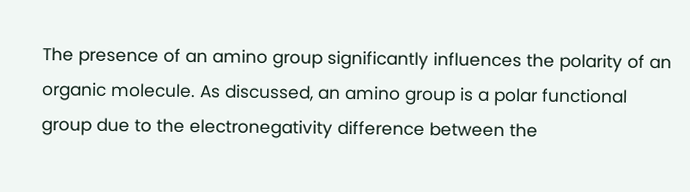The presence of an amino group significantly influences the polarity of an organic molecule. As discussed, an amino group is a polar functional group due to the electronegativity difference between the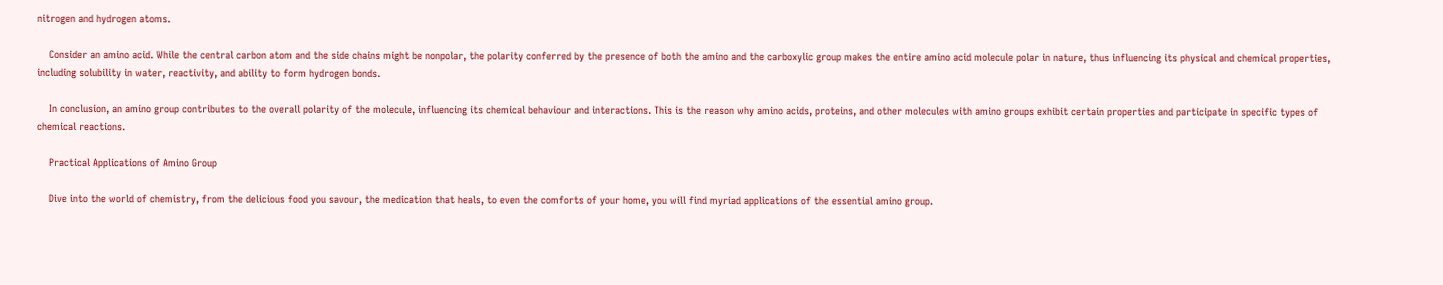nitrogen and hydrogen atoms.

    Consider an amino acid. While the central carbon atom and the side chains might be nonpolar, the polarity conferred by the presence of both the amino and the carboxylic group makes the entire amino acid molecule polar in nature, thus influencing its physical and chemical properties, including solubility in water, reactivity, and ability to form hydrogen bonds.

    In conclusion, an amino group contributes to the overall polarity of the molecule, influencing its chemical behaviour and interactions. This is the reason why amino acids, proteins, and other molecules with amino groups exhibit certain properties and participate in specific types of chemical reactions.

    Practical Applications of Amino Group

    Dive into the world of chemistry, from the delicious food you savour, the medication that heals, to even the comforts of your home, you will find myriad applications of the essential amino group.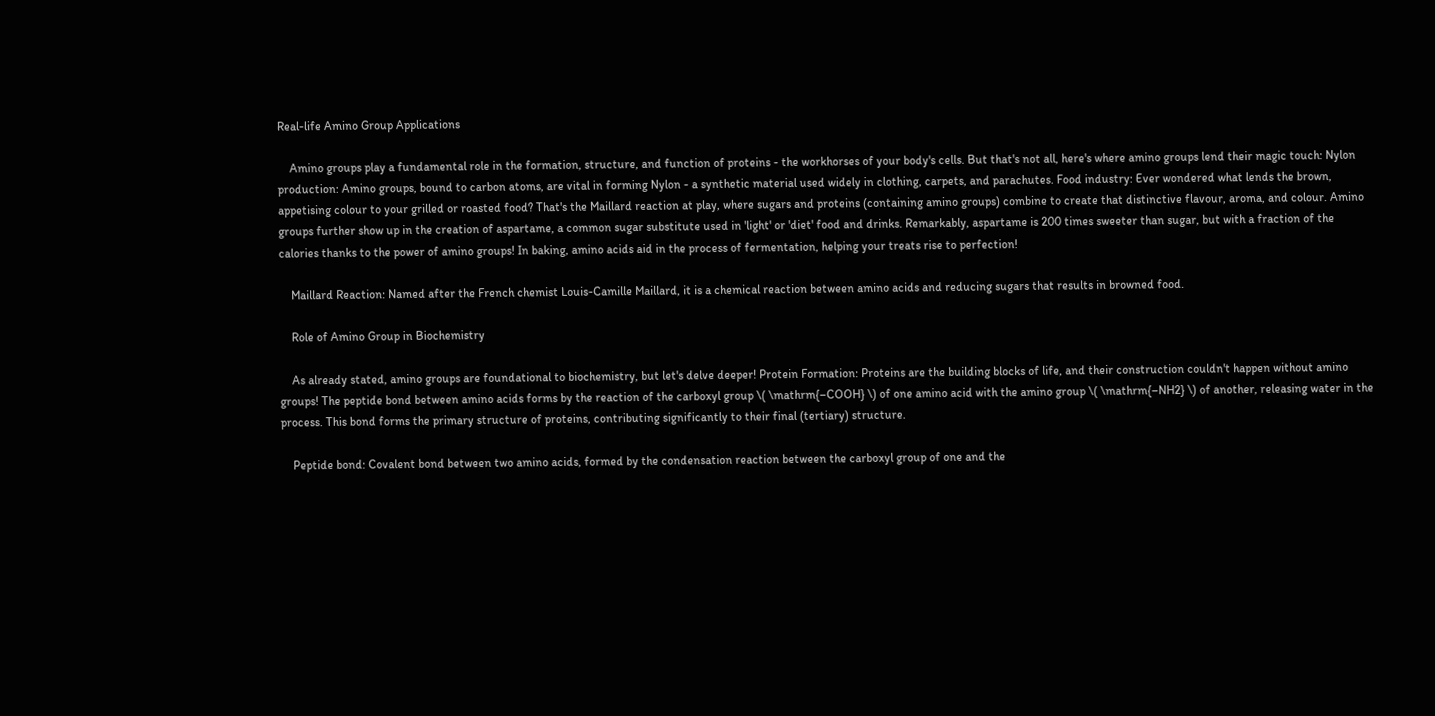Real-life Amino Group Applications

    Amino groups play a fundamental role in the formation, structure, and function of proteins - the workhorses of your body's cells. But that's not all, here's where amino groups lend their magic touch: Nylon production: Amino groups, bound to carbon atoms, are vital in forming Nylon - a synthetic material used widely in clothing, carpets, and parachutes. Food industry: Ever wondered what lends the brown, appetising colour to your grilled or roasted food? That's the Maillard reaction at play, where sugars and proteins (containing amino groups) combine to create that distinctive flavour, aroma, and colour. Amino groups further show up in the creation of aspartame, a common sugar substitute used in 'light' or 'diet' food and drinks. Remarkably, aspartame is 200 times sweeter than sugar, but with a fraction of the calories thanks to the power of amino groups! In baking, amino acids aid in the process of fermentation, helping your treats rise to perfection!

    Maillard Reaction: Named after the French chemist Louis-Camille Maillard, it is a chemical reaction between amino acids and reducing sugars that results in browned food.

    Role of Amino Group in Biochemistry

    As already stated, amino groups are foundational to biochemistry, but let's delve deeper! Protein Formation: Proteins are the building blocks of life, and their construction couldn't happen without amino groups! The peptide bond between amino acids forms by the reaction of the carboxyl group \( \mathrm{–COOH} \) of one amino acid with the amino group \( \mathrm{–NH2} \) of another, releasing water in the process. This bond forms the primary structure of proteins, contributing significantly to their final (tertiary) structure.

    Peptide bond: Covalent bond between two amino acids, formed by the condensation reaction between the carboxyl group of one and the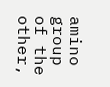amino group of the other,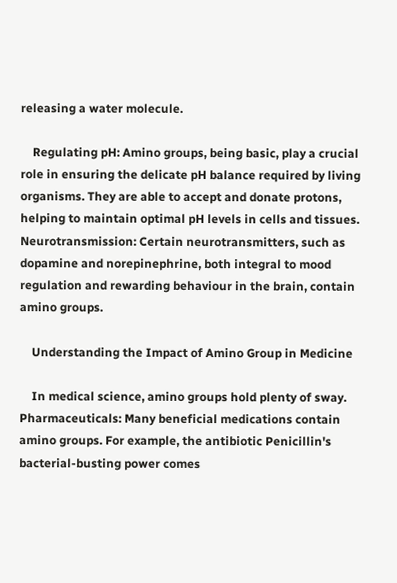releasing a water molecule.

    Regulating pH: Amino groups, being basic, play a crucial role in ensuring the delicate pH balance required by living organisms. They are able to accept and donate protons, helping to maintain optimal pH levels in cells and tissues. Neurotransmission: Certain neurotransmitters, such as dopamine and norepinephrine, both integral to mood regulation and rewarding behaviour in the brain, contain amino groups.

    Understanding the Impact of Amino Group in Medicine

    In medical science, amino groups hold plenty of sway. Pharmaceuticals: Many beneficial medications contain amino groups. For example, the antibiotic Penicillin's bacterial-busting power comes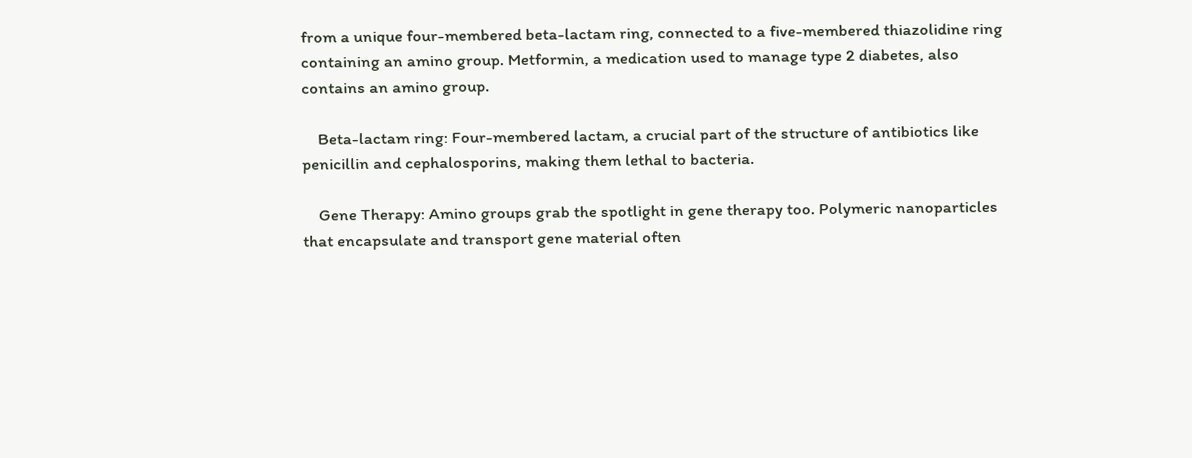from a unique four-membered beta-lactam ring, connected to a five-membered thiazolidine ring containing an amino group. Metformin, a medication used to manage type 2 diabetes, also contains an amino group.

    Beta-lactam ring: Four-membered lactam, a crucial part of the structure of antibiotics like penicillin and cephalosporins, making them lethal to bacteria.

    Gene Therapy: Amino groups grab the spotlight in gene therapy too. Polymeric nanoparticles that encapsulate and transport gene material often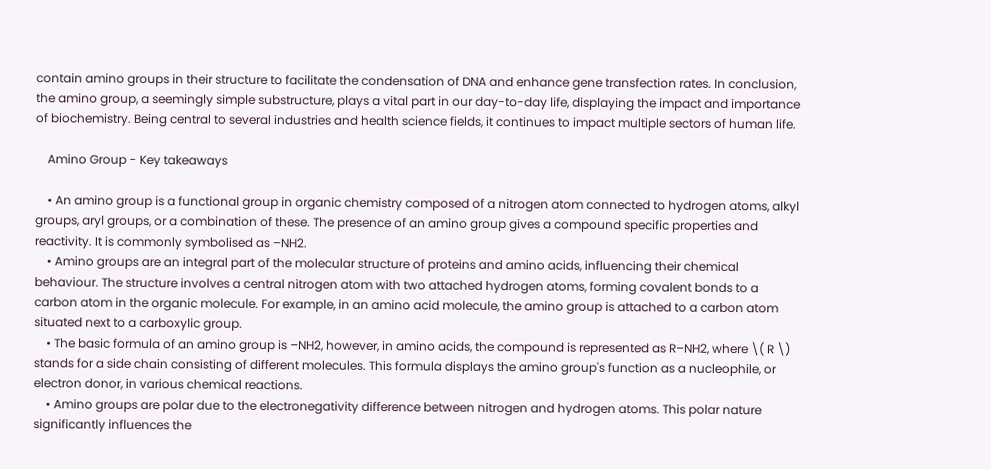contain amino groups in their structure to facilitate the condensation of DNA and enhance gene transfection rates. In conclusion, the amino group, a seemingly simple substructure, plays a vital part in our day-to-day life, displaying the impact and importance of biochemistry. Being central to several industries and health science fields, it continues to impact multiple sectors of human life.

    Amino Group - Key takeaways

    • An amino group is a functional group in organic chemistry composed of a nitrogen atom connected to hydrogen atoms, alkyl groups, aryl groups, or a combination of these. The presence of an amino group gives a compound specific properties and reactivity. It is commonly symbolised as –NH2.
    • Amino groups are an integral part of the molecular structure of proteins and amino acids, influencing their chemical behaviour. The structure involves a central nitrogen atom with two attached hydrogen atoms, forming covalent bonds to a carbon atom in the organic molecule. For example, in an amino acid molecule, the amino group is attached to a carbon atom situated next to a carboxylic group.
    • The basic formula of an amino group is –NH2, however, in amino acids, the compound is represented as R–NH2, where \( R \) stands for a side chain consisting of different molecules. This formula displays the amino group's function as a nucleophile, or electron donor, in various chemical reactions.
    • Amino groups are polar due to the electronegativity difference between nitrogen and hydrogen atoms. This polar nature significantly influences the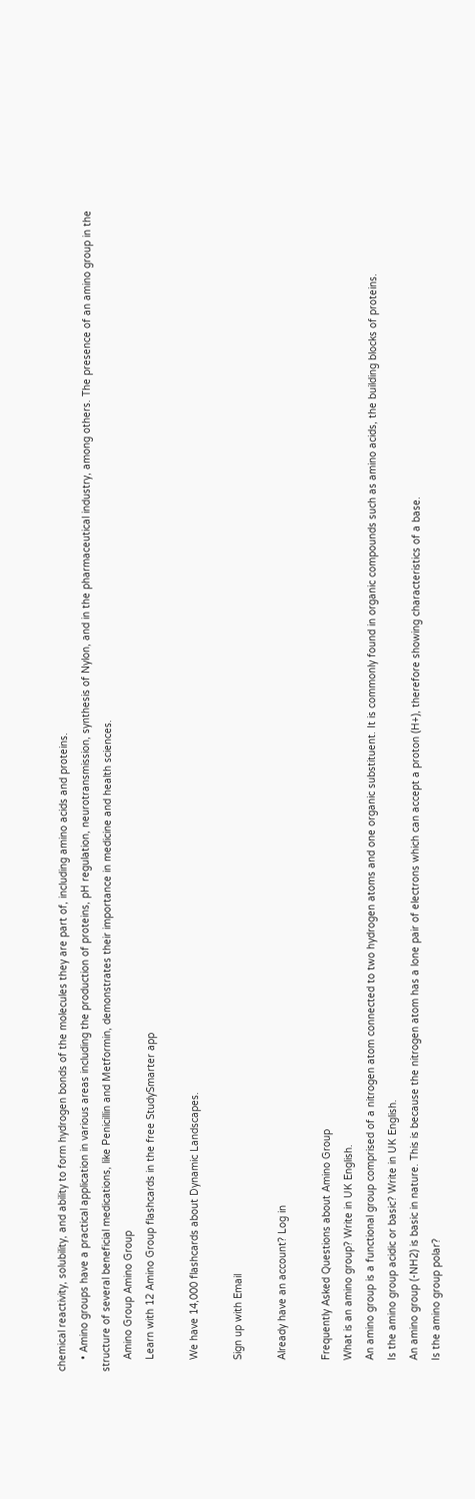chemical reactivity, solubility, and ability to form hydrogen bonds of the molecules they are part of, including amino acids and proteins.
    • Amino groups have a practical application in various areas including the production of proteins, pH regulation, neurotransmission, synthesis of Nylon, and in the pharmaceutical industry, among others. The presence of an amino group in the structure of several beneficial medications, like Penicillin and Metformin, demonstrates their importance in medicine and health sciences.
    Amino Group Amino Group
    Learn with 12 Amino Group flashcards in the free StudySmarter app

    We have 14,000 flashcards about Dynamic Landscapes.

    Sign up with Email

    Already have an account? Log in

    Frequently Asked Questions about Amino Group
    What is an amino group? Write in UK English.
    An amino group is a functional group comprised of a nitrogen atom connected to two hydrogen atoms and one organic substituent. It is commonly found in organic compounds such as amino acids, the building blocks of proteins.
    Is the amino group acidic or basic? Write in UK English.
    An amino group (-NH2) is basic in nature. This is because the nitrogen atom has a lone pair of electrons which can accept a proton (H+), therefore showing characteristics of a base.
    Is the amino group polar?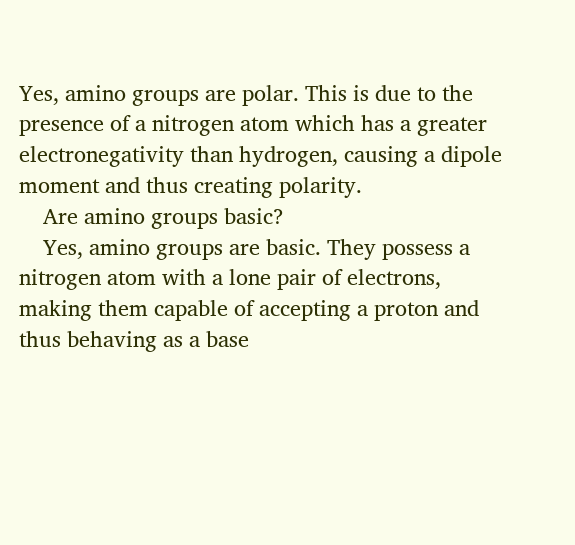Yes, amino groups are polar. This is due to the presence of a nitrogen atom which has a greater electronegativity than hydrogen, causing a dipole moment and thus creating polarity.
    Are amino groups basic?
    Yes, amino groups are basic. They possess a nitrogen atom with a lone pair of electrons, making them capable of accepting a proton and thus behaving as a base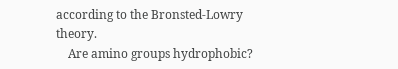according to the Bronsted-Lowry theory.
    Are amino groups hydrophobic?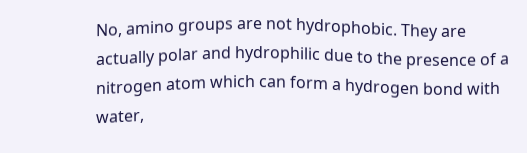No, amino groups are not hydrophobic. They are actually polar and hydrophilic due to the presence of a nitrogen atom which can form a hydrogen bond with water,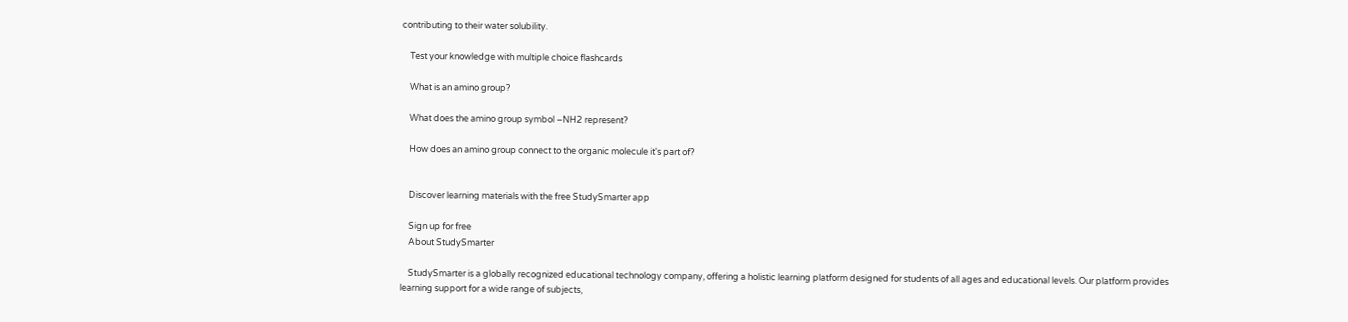contributing to their water solubility.

    Test your knowledge with multiple choice flashcards

    What is an amino group?

    What does the amino group symbol –NH2 represent?

    How does an amino group connect to the organic molecule it's part of?


    Discover learning materials with the free StudySmarter app

    Sign up for free
    About StudySmarter

    StudySmarter is a globally recognized educational technology company, offering a holistic learning platform designed for students of all ages and educational levels. Our platform provides learning support for a wide range of subjects,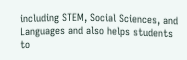including STEM, Social Sciences, and Languages and also helps students to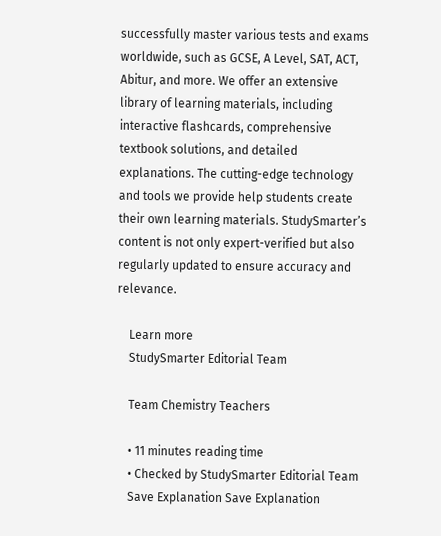successfully master various tests and exams worldwide, such as GCSE, A Level, SAT, ACT, Abitur, and more. We offer an extensive library of learning materials, including interactive flashcards, comprehensive textbook solutions, and detailed explanations. The cutting-edge technology and tools we provide help students create their own learning materials. StudySmarter’s content is not only expert-verified but also regularly updated to ensure accuracy and relevance.

    Learn more
    StudySmarter Editorial Team

    Team Chemistry Teachers

    • 11 minutes reading time
    • Checked by StudySmarter Editorial Team
    Save Explanation Save Explanation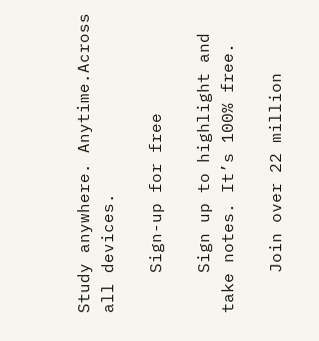Study anywhere. Anytime.Across all devices.

    Sign-up for free

    Sign up to highlight and take notes. It’s 100% free.

    Join over 22 million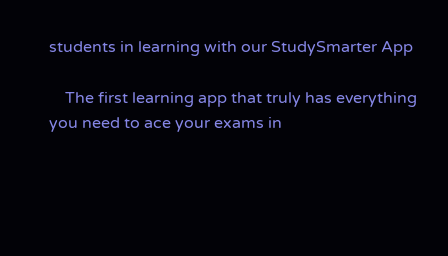students in learning with our StudySmarter App

    The first learning app that truly has everything you need to ace your exams in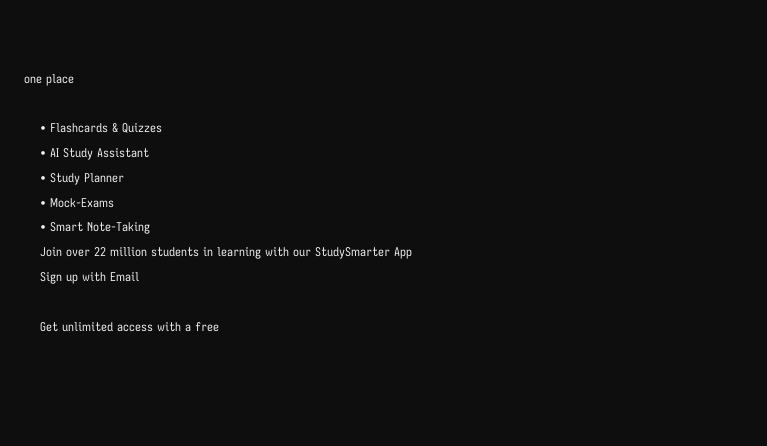one place

    • Flashcards & Quizzes
    • AI Study Assistant
    • Study Planner
    • Mock-Exams
    • Smart Note-Taking
    Join over 22 million students in learning with our StudySmarter App
    Sign up with Email

    Get unlimited access with a free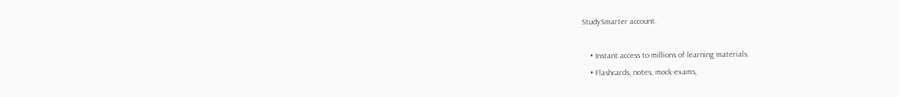StudySmarter account.

    • Instant access to millions of learning materials.
    • Flashcards, notes, mock-exams,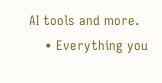AI tools and more.
    • Everything you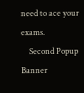need to ace your exams.
    Second Popup Banner